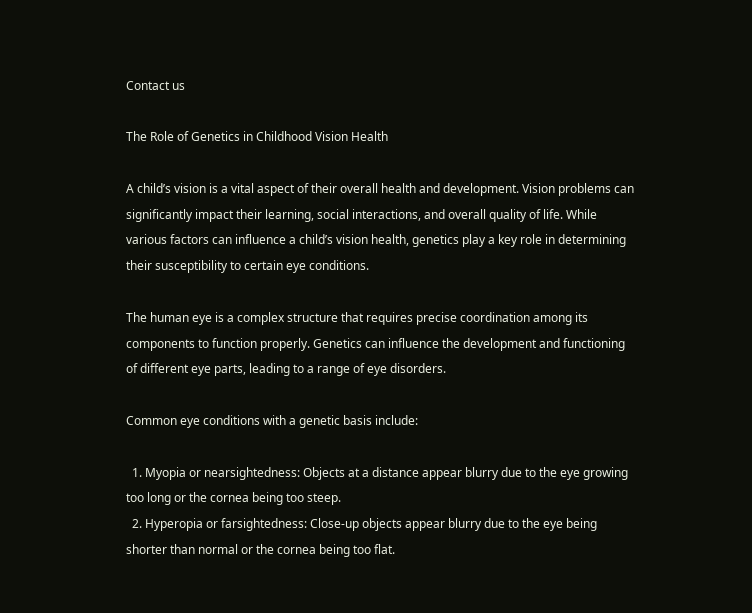Contact us

The Role of Genetics in Childhood Vision Health

A child’s vision is a vital aspect of their overall health and development. Vision problems can significantly impact their learning, social interactions, and overall quality of life. While various factors can influence a child’s vision health, genetics play a key role in determining their susceptibility to certain eye conditions.

The human eye is a complex structure that requires precise coordination among its components to function properly. Genetics can influence the development and functioning of different eye parts, leading to a range of eye disorders.

Common eye conditions with a genetic basis include:

  1. Myopia or nearsightedness: Objects at a distance appear blurry due to the eye growing too long or the cornea being too steep.
  2. Hyperopia or farsightedness: Close-up objects appear blurry due to the eye being shorter than normal or the cornea being too flat.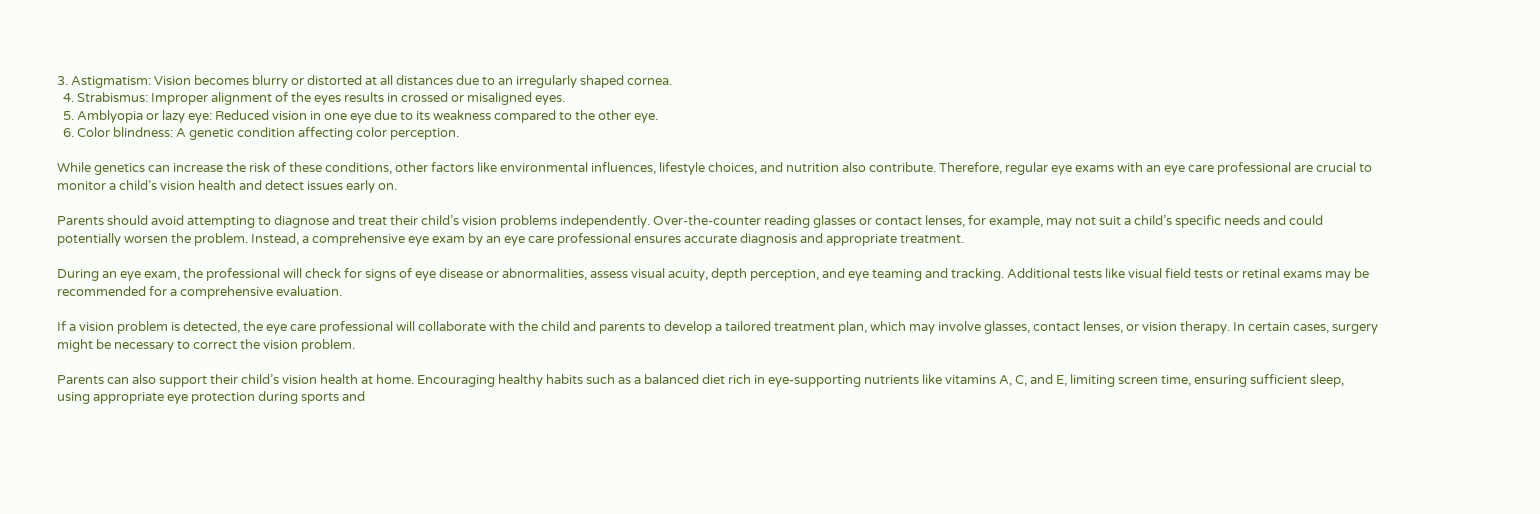3. Astigmatism: Vision becomes blurry or distorted at all distances due to an irregularly shaped cornea.
  4. Strabismus: Improper alignment of the eyes results in crossed or misaligned eyes.
  5. Amblyopia or lazy eye: Reduced vision in one eye due to its weakness compared to the other eye.
  6. Color blindness: A genetic condition affecting color perception.

While genetics can increase the risk of these conditions, other factors like environmental influences, lifestyle choices, and nutrition also contribute. Therefore, regular eye exams with an eye care professional are crucial to monitor a child’s vision health and detect issues early on.

Parents should avoid attempting to diagnose and treat their child’s vision problems independently. Over-the-counter reading glasses or contact lenses, for example, may not suit a child’s specific needs and could potentially worsen the problem. Instead, a comprehensive eye exam by an eye care professional ensures accurate diagnosis and appropriate treatment.

During an eye exam, the professional will check for signs of eye disease or abnormalities, assess visual acuity, depth perception, and eye teaming and tracking. Additional tests like visual field tests or retinal exams may be recommended for a comprehensive evaluation.

If a vision problem is detected, the eye care professional will collaborate with the child and parents to develop a tailored treatment plan, which may involve glasses, contact lenses, or vision therapy. In certain cases, surgery might be necessary to correct the vision problem.

Parents can also support their child’s vision health at home. Encouraging healthy habits such as a balanced diet rich in eye-supporting nutrients like vitamins A, C, and E, limiting screen time, ensuring sufficient sleep, using appropriate eye protection during sports and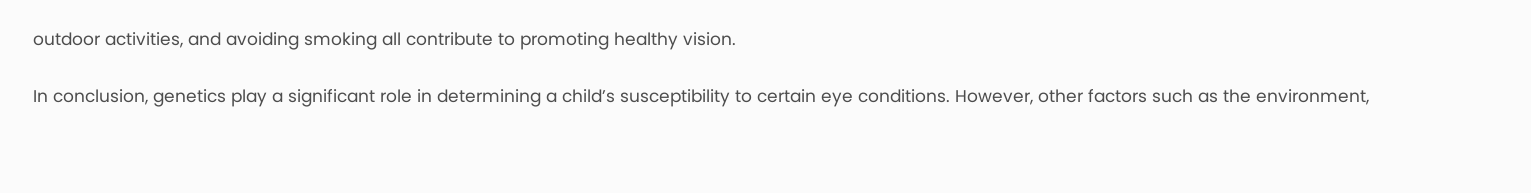outdoor activities, and avoiding smoking all contribute to promoting healthy vision.

In conclusion, genetics play a significant role in determining a child’s susceptibility to certain eye conditions. However, other factors such as the environment,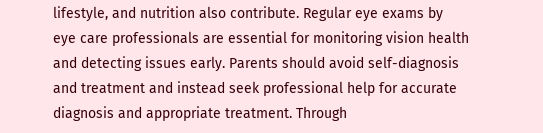lifestyle, and nutrition also contribute. Regular eye exams by eye care professionals are essential for monitoring vision health and detecting issues early. Parents should avoid self-diagnosis and treatment and instead seek professional help for accurate diagnosis and appropriate treatment. Through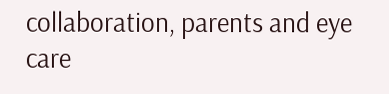collaboration, parents and eye care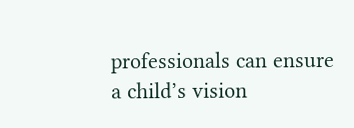professionals can ensure a child’s vision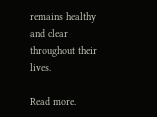remains healthy and clear throughout their lives.

Read more.